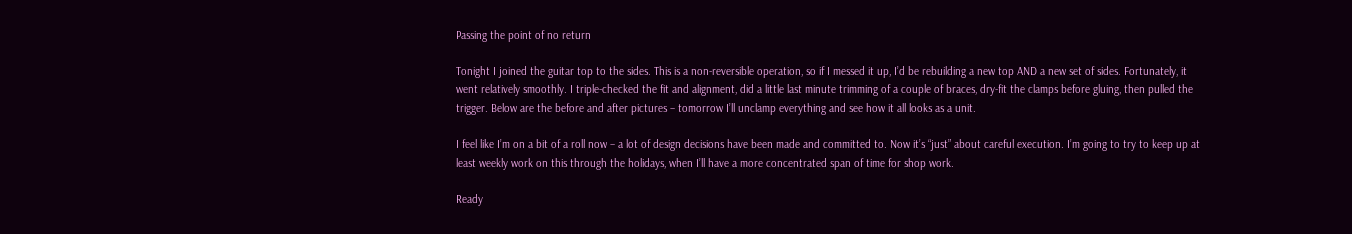Passing the point of no return

Tonight I joined the guitar top to the sides. This is a non-reversible operation, so if I messed it up, I’d be rebuilding a new top AND a new set of sides. Fortunately, it went relatively smoothly. I triple-checked the fit and alignment, did a little last minute trimming of a couple of braces, dry-fit the clamps before gluing, then pulled the trigger. Below are the before and after pictures – tomorrow I’ll unclamp everything and see how it all looks as a unit.

I feel like I’m on a bit of a roll now – a lot of design decisions have been made and committed to. Now it’s “just” about careful execution. I’m going to try to keep up at least weekly work on this through the holidays, when I’ll have a more concentrated span of time for shop work.

Ready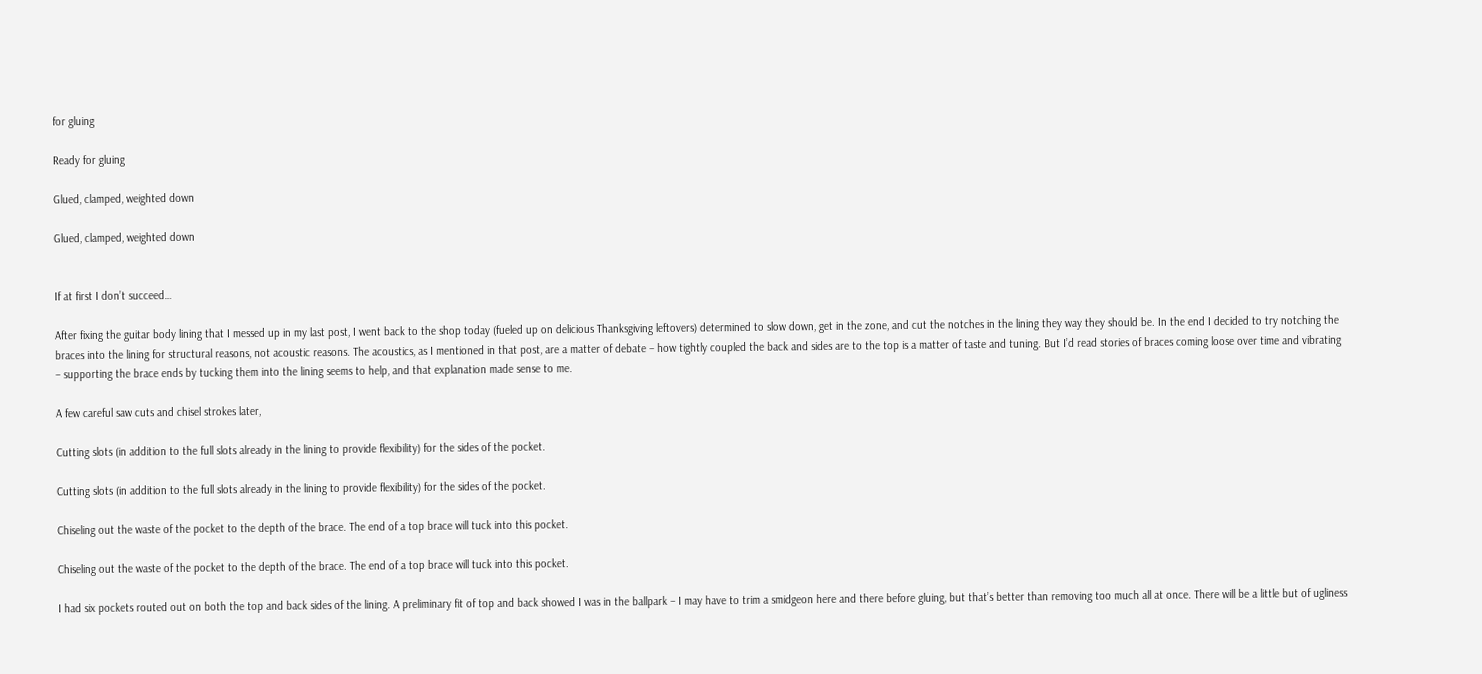for gluing

Ready for gluing

Glued, clamped, weighted down

Glued, clamped, weighted down


If at first I don’t succeed…

After fixing the guitar body lining that I messed up in my last post, I went back to the shop today (fueled up on delicious Thanksgiving leftovers) determined to slow down, get in the zone, and cut the notches in the lining they way they should be. In the end I decided to try notching the braces into the lining for structural reasons, not acoustic reasons. The acoustics, as I mentioned in that post, are a matter of debate – how tightly coupled the back and sides are to the top is a matter of taste and tuning. But I’d read stories of braces coming loose over time and vibrating – supporting the brace ends by tucking them into the lining seems to help, and that explanation made sense to me.

A few careful saw cuts and chisel strokes later,

Cutting slots (in addition to the full slots already in the lining to provide flexibility) for the sides of the pocket.

Cutting slots (in addition to the full slots already in the lining to provide flexibility) for the sides of the pocket.

Chiseling out the waste of the pocket to the depth of the brace. The end of a top brace will tuck into this pocket.

Chiseling out the waste of the pocket to the depth of the brace. The end of a top brace will tuck into this pocket.

I had six pockets routed out on both the top and back sides of the lining. A preliminary fit of top and back showed I was in the ballpark – I may have to trim a smidgeon here and there before gluing, but that’s better than removing too much all at once. There will be a little but of ugliness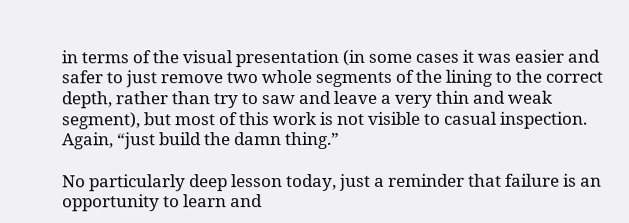in terms of the visual presentation (in some cases it was easier and safer to just remove two whole segments of the lining to the correct depth, rather than try to saw and leave a very thin and weak segment), but most of this work is not visible to casual inspection. Again, “just build the damn thing.”

No particularly deep lesson today, just a reminder that failure is an opportunity to learn and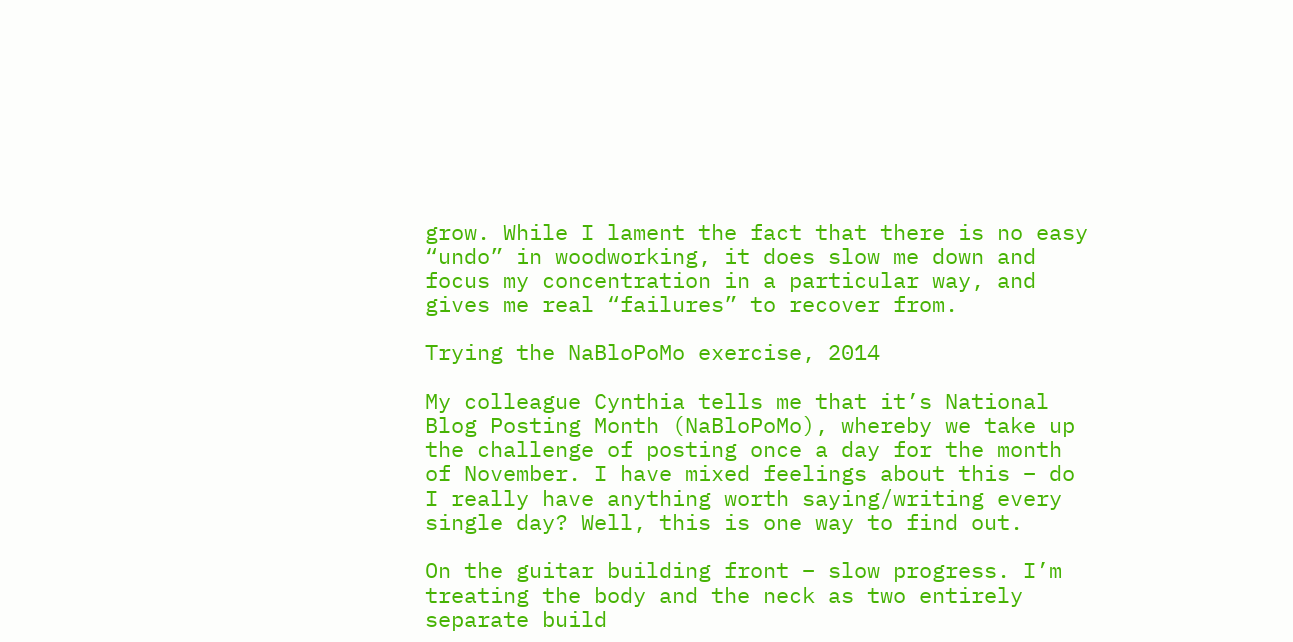grow. While I lament the fact that there is no easy “undo” in woodworking, it does slow me down and focus my concentration in a particular way, and gives me real “failures” to recover from.

Trying the NaBloPoMo exercise, 2014

My colleague Cynthia tells me that it’s National Blog Posting Month (NaBloPoMo), whereby we take up the challenge of posting once a day for the month of November. I have mixed feelings about this – do I really have anything worth saying/writing every single day? Well, this is one way to find out.

On the guitar building front – slow progress. I’m treating the body and the neck as two entirely separate build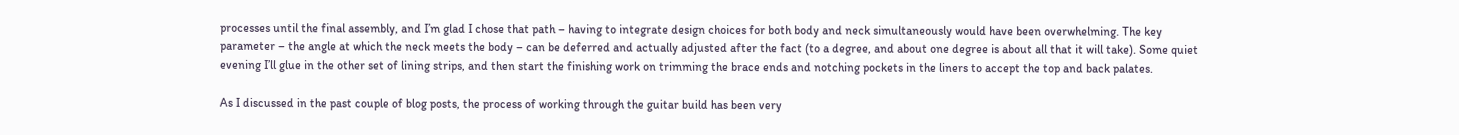processes until the final assembly, and I’m glad I chose that path – having to integrate design choices for both body and neck simultaneously would have been overwhelming. The key parameter – the angle at which the neck meets the body – can be deferred and actually adjusted after the fact (to a degree, and about one degree is about all that it will take). Some quiet evening I’ll glue in the other set of lining strips, and then start the finishing work on trimming the brace ends and notching pockets in the liners to accept the top and back palates.

As I discussed in the past couple of blog posts, the process of working through the guitar build has been very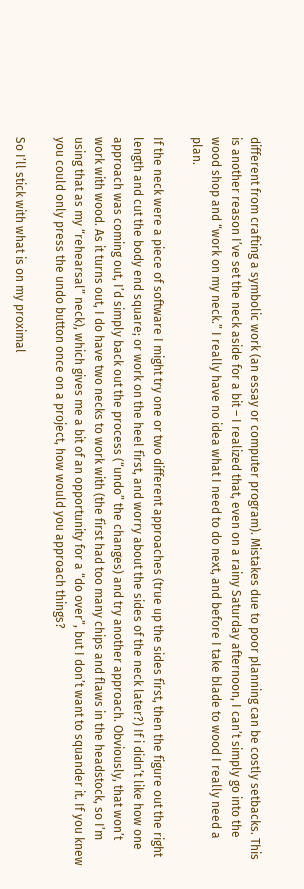different from crafting a symbolic work (an essay or computer program). Mistakes due to poor planning can be costly setbacks. This is another reason I’ve set the neck aside for a bit – I realized that, even on a rainy Saturday afternoon, I can’t simply go into the wood shop and “work on my neck.” I really have no idea what I need to do next, and before I take blade to wood I really need a plan.

If the neck were a piece of software I might try one or two different approaches (true up the sides first, then the figure out the right length and cut the body end square; or work on the heel first, and worry about the sides of the neck later?) If i didn’t like how one approach was coming out, I’d simply back out the process (“undo” the changes) and try another approach. Obviously, that won’t work with wood. As it turns out, I do have two necks to work with (the first had too many chips and flaws in the headstock, so I’m using that as my “rehearsal” neck), which gives me a bit of an opportunity for a “do over”, but I don’t want to squander it. If you knew you could only press the undo button once on a project, how would you approach things?

So I’ll stick with what is on my proximal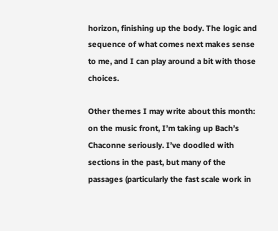horizon, finishing up the body. The logic and sequence of what comes next makes sense to me, and I can play around a bit with those choices.

Other themes I may write about this month: on the music front, I’m taking up Bach’s Chaconne seriously. I’ve doodled with sections in the past, but many of the passages (particularly the fast scale work in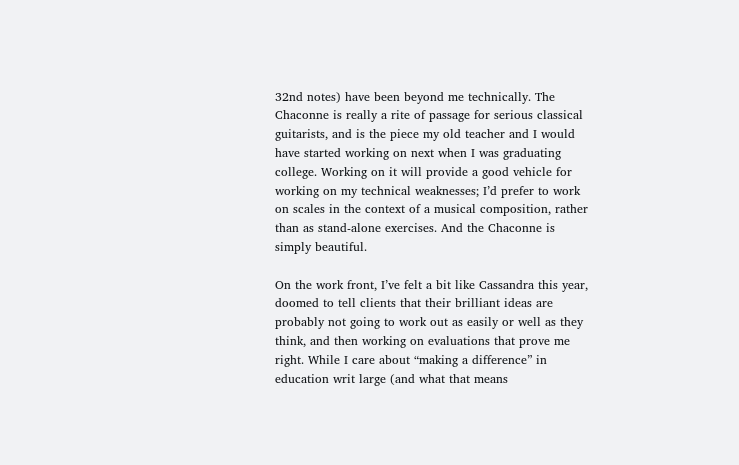32nd notes) have been beyond me technically. The Chaconne is really a rite of passage for serious classical guitarists, and is the piece my old teacher and I would have started working on next when I was graduating college. Working on it will provide a good vehicle for working on my technical weaknesses; I’d prefer to work on scales in the context of a musical composition, rather than as stand-alone exercises. And the Chaconne is simply beautiful.

On the work front, I’ve felt a bit like Cassandra this year, doomed to tell clients that their brilliant ideas are probably not going to work out as easily or well as they think, and then working on evaluations that prove me right. While I care about “making a difference” in education writ large (and what that means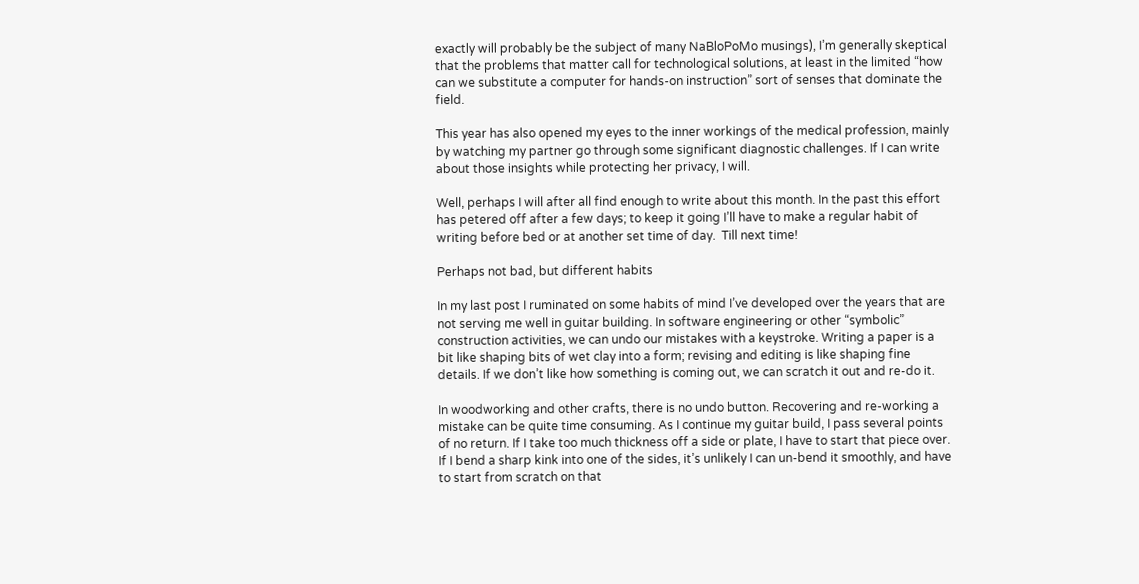exactly will probably be the subject of many NaBloPoMo musings), I’m generally skeptical that the problems that matter call for technological solutions, at least in the limited “how can we substitute a computer for hands-on instruction” sort of senses that dominate the field.

This year has also opened my eyes to the inner workings of the medical profession, mainly by watching my partner go through some significant diagnostic challenges. If I can write about those insights while protecting her privacy, I will.

Well, perhaps I will after all find enough to write about this month. In the past this effort has petered off after a few days; to keep it going I’ll have to make a regular habit of writing before bed or at another set time of day.  Till next time!

Perhaps not bad, but different habits

In my last post I ruminated on some habits of mind I’ve developed over the years that are not serving me well in guitar building. In software engineering or other “symbolic” construction activities, we can undo our mistakes with a keystroke. Writing a paper is a bit like shaping bits of wet clay into a form; revising and editing is like shaping fine details. If we don’t like how something is coming out, we can scratch it out and re-do it.

In woodworking and other crafts, there is no undo button. Recovering and re-working a mistake can be quite time consuming. As I continue my guitar build, I pass several points of no return. If I take too much thickness off a side or plate, I have to start that piece over. If I bend a sharp kink into one of the sides, it’s unlikely I can un-bend it smoothly, and have to start from scratch on that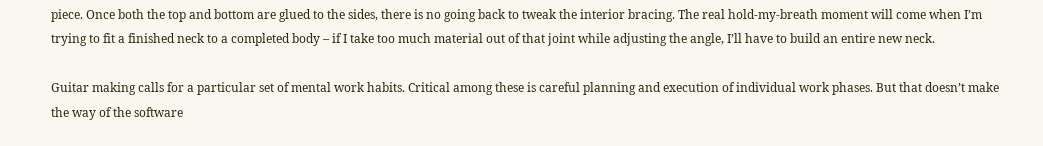piece. Once both the top and bottom are glued to the sides, there is no going back to tweak the interior bracing. The real hold-my-breath moment will come when I’m trying to fit a finished neck to a completed body – if I take too much material out of that joint while adjusting the angle, I’ll have to build an entire new neck.

Guitar making calls for a particular set of mental work habits. Critical among these is careful planning and execution of individual work phases. But that doesn’t make the way of the software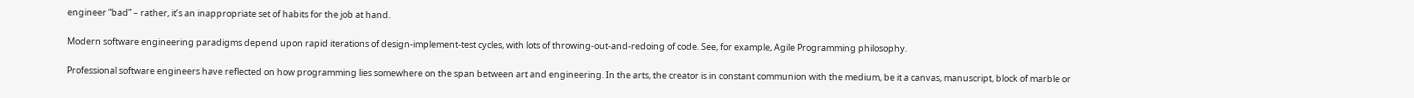engineer “bad” – rather, it’s an inappropriate set of habits for the job at hand.

Modern software engineering paradigms depend upon rapid iterations of design-implement-test cycles, with lots of throwing-out-and-redoing of code. See, for example, Agile Programming philosophy.

Professional software engineers have reflected on how programming lies somewhere on the span between art and engineering. In the arts, the creator is in constant communion with the medium, be it a canvas, manuscript, block of marble or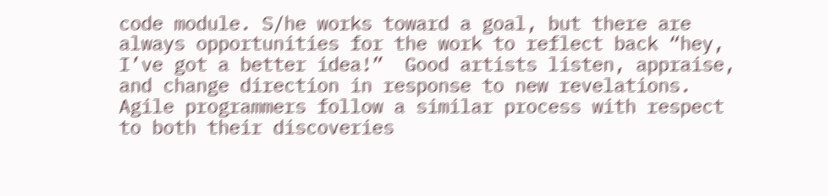code module. S/he works toward a goal, but there are always opportunities for the work to reflect back “hey, I’ve got a better idea!”  Good artists listen, appraise, and change direction in response to new revelations. Agile programmers follow a similar process with respect to both their discoveries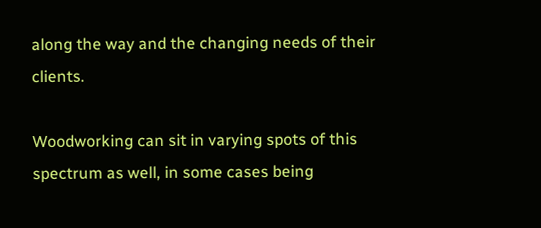along the way and the changing needs of their clients.

Woodworking can sit in varying spots of this spectrum as well, in some cases being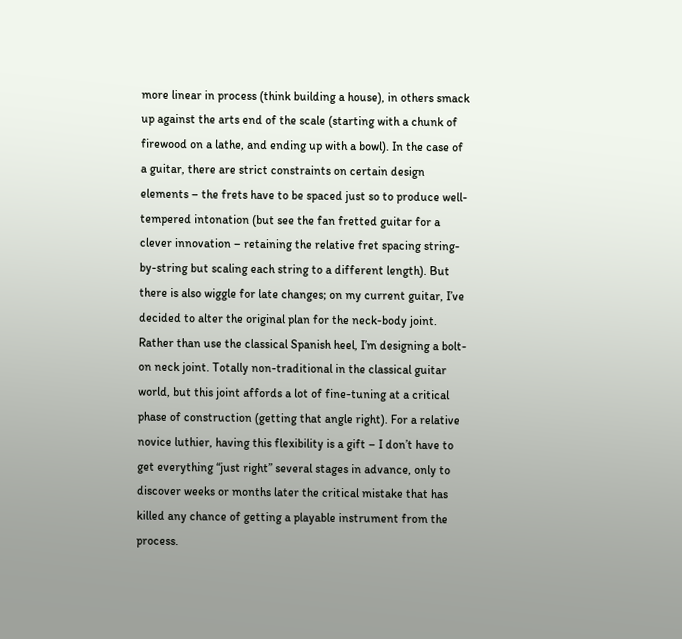more linear in process (think building a house), in others smack up against the arts end of the scale (starting with a chunk of firewood on a lathe, and ending up with a bowl). In the case of a guitar, there are strict constraints on certain design elements – the frets have to be spaced just so to produce well-tempered intonation (but see the fan fretted guitar for a clever innovation – retaining the relative fret spacing string-by-string but scaling each string to a different length). But there is also wiggle for late changes; on my current guitar, I’ve decided to alter the original plan for the neck-body joint. Rather than use the classical Spanish heel, I’m designing a bolt-on neck joint. Totally non-traditional in the classical guitar world, but this joint affords a lot of fine-tuning at a critical phase of construction (getting that angle right). For a relative novice luthier, having this flexibility is a gift – I don’t have to get everything “just right” several stages in advance, only to discover weeks or months later the critical mistake that has killed any chance of getting a playable instrument from the process.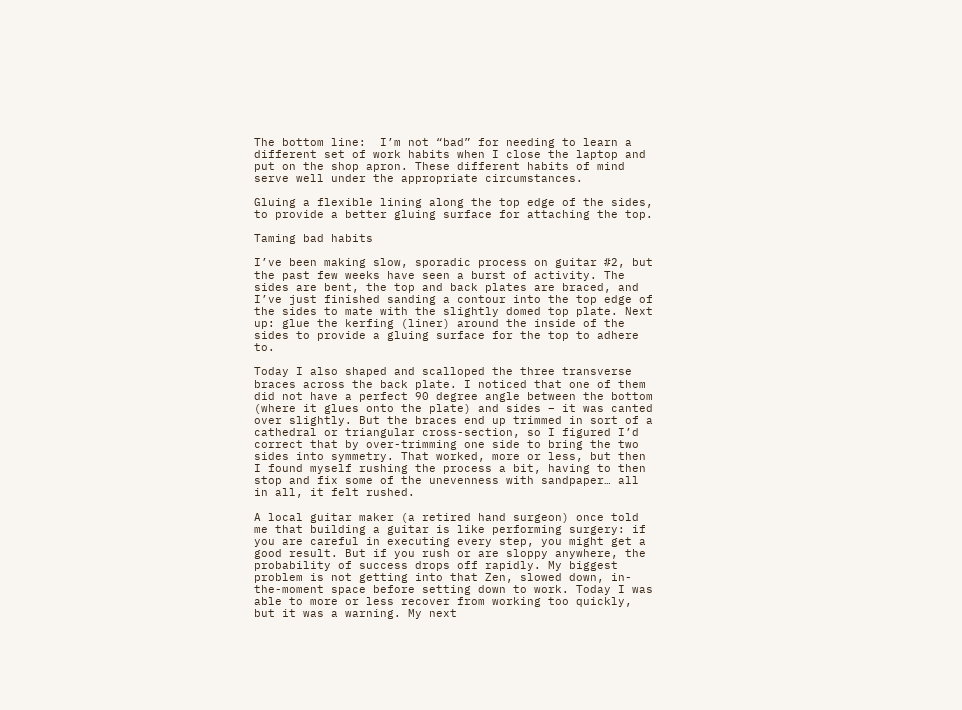The bottom line:  I’m not “bad” for needing to learn a different set of work habits when I close the laptop and put on the shop apron. These different habits of mind serve well under the appropriate circumstances.

Gluing a flexible lining along the top edge of the sides, to provide a better gluing surface for attaching the top.

Taming bad habits

I’ve been making slow, sporadic process on guitar #2, but the past few weeks have seen a burst of activity. The sides are bent, the top and back plates are braced, and I’ve just finished sanding a contour into the top edge of the sides to mate with the slightly domed top plate. Next up: glue the kerfing (liner) around the inside of the sides to provide a gluing surface for the top to adhere to.

Today I also shaped and scalloped the three transverse braces across the back plate. I noticed that one of them did not have a perfect 90 degree angle between the bottom (where it glues onto the plate) and sides – it was canted over slightly. But the braces end up trimmed in sort of a cathedral or triangular cross-section, so I figured I’d correct that by over-trimming one side to bring the two sides into symmetry. That worked, more or less, but then I found myself rushing the process a bit, having to then stop and fix some of the unevenness with sandpaper… all in all, it felt rushed.

A local guitar maker (a retired hand surgeon) once told me that building a guitar is like performing surgery: if you are careful in executing every step, you might get a good result. But if you rush or are sloppy anywhere, the probability of success drops off rapidly. My biggest problem is not getting into that Zen, slowed down, in-the-moment space before setting down to work. Today I was able to more or less recover from working too quickly, but it was a warning. My next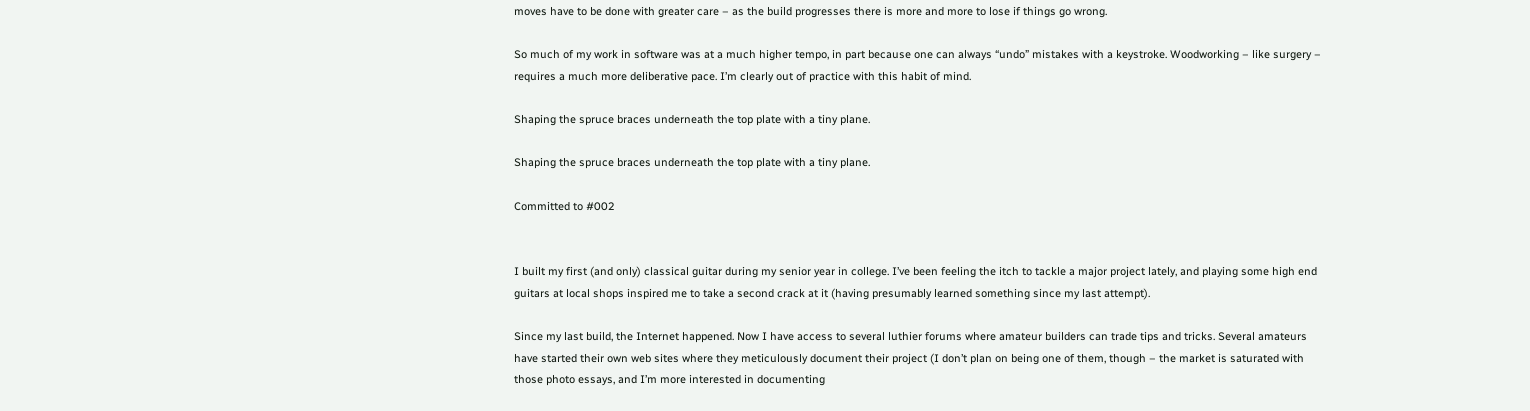moves have to be done with greater care – as the build progresses there is more and more to lose if things go wrong.

So much of my work in software was at a much higher tempo, in part because one can always “undo” mistakes with a keystroke. Woodworking – like surgery – requires a much more deliberative pace. I’m clearly out of practice with this habit of mind.

Shaping the spruce braces underneath the top plate with a tiny plane.

Shaping the spruce braces underneath the top plate with a tiny plane.

Committed to #002


I built my first (and only) classical guitar during my senior year in college. I’ve been feeling the itch to tackle a major project lately, and playing some high end guitars at local shops inspired me to take a second crack at it (having presumably learned something since my last attempt).

Since my last build, the Internet happened. Now I have access to several luthier forums where amateur builders can trade tips and tricks. Several amateurs have started their own web sites where they meticulously document their project (I don’t plan on being one of them, though – the market is saturated with those photo essays, and I’m more interested in documenting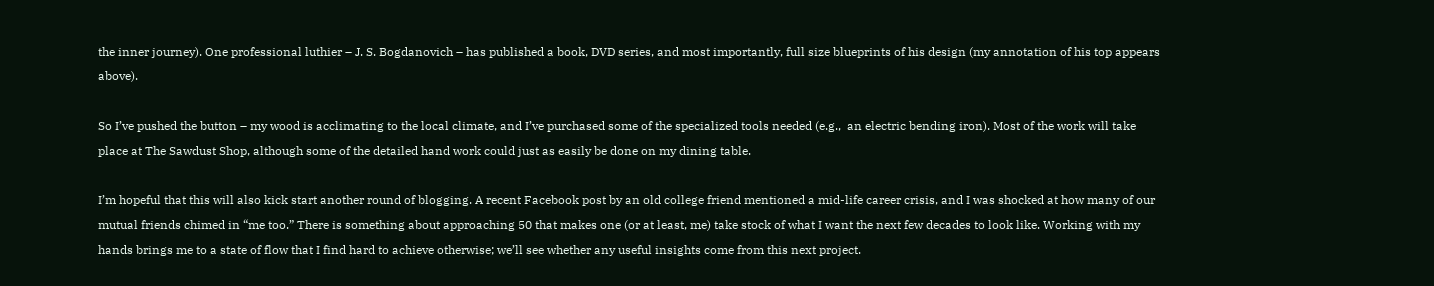the inner journey). One professional luthier – J. S. Bogdanovich – has published a book, DVD series, and most importantly, full size blueprints of his design (my annotation of his top appears above).

So I’ve pushed the button – my wood is acclimating to the local climate, and I’ve purchased some of the specialized tools needed (e.g.,  an electric bending iron). Most of the work will take place at The Sawdust Shop, although some of the detailed hand work could just as easily be done on my dining table.

I’m hopeful that this will also kick start another round of blogging. A recent Facebook post by an old college friend mentioned a mid-life career crisis, and I was shocked at how many of our mutual friends chimed in “me too.” There is something about approaching 50 that makes one (or at least, me) take stock of what I want the next few decades to look like. Working with my hands brings me to a state of flow that I find hard to achieve otherwise; we’ll see whether any useful insights come from this next project.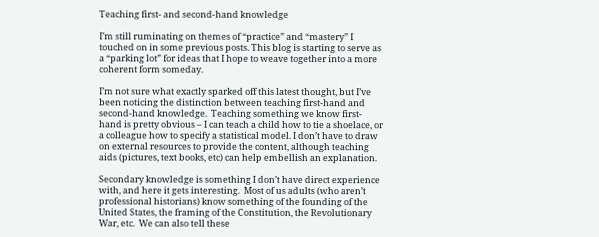Teaching first- and second-hand knowledge

I’m still ruminating on themes of “practice” and “mastery” I touched on in some previous posts. This blog is starting to serve as a “parking lot” for ideas that I hope to weave together into a more coherent form someday.

I’m not sure what exactly sparked off this latest thought, but I’ve been noticing the distinction between teaching first-hand and second-hand knowledge.  Teaching something we know first-hand is pretty obvious – I can teach a child how to tie a shoelace, or a colleague how to specify a statistical model. I don’t have to draw on external resources to provide the content, although teaching aids (pictures, text books, etc) can help embellish an explanation.

Secondary knowledge is something I don’t have direct experience with, and here it gets interesting.  Most of us adults (who aren’t professional historians) know something of the founding of the United States, the framing of the Constitution, the Revolutionary War, etc.  We can also tell these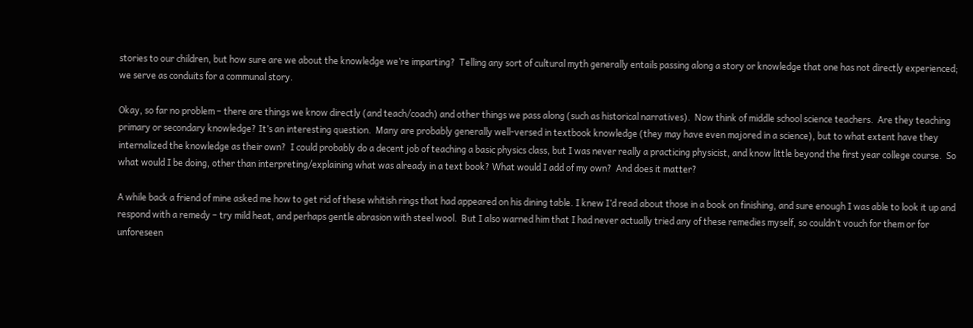stories to our children, but how sure are we about the knowledge we’re imparting?  Telling any sort of cultural myth generally entails passing along a story or knowledge that one has not directly experienced; we serve as conduits for a communal story.

Okay, so far no problem – there are things we know directly (and teach/coach) and other things we pass along (such as historical narratives).  Now think of middle school science teachers.  Are they teaching primary or secondary knowledge? It’s an interesting question.  Many are probably generally well-versed in textbook knowledge (they may have even majored in a science), but to what extent have they internalized the knowledge as their own?  I could probably do a decent job of teaching a basic physics class, but I was never really a practicing physicist, and know little beyond the first year college course.  So what would I be doing, other than interpreting/explaining what was already in a text book? What would I add of my own?  And does it matter?

A while back a friend of mine asked me how to get rid of these whitish rings that had appeared on his dining table. I knew I’d read about those in a book on finishing, and sure enough I was able to look it up and respond with a remedy – try mild heat, and perhaps gentle abrasion with steel wool.  But I also warned him that I had never actually tried any of these remedies myself, so couldn’t vouch for them or for unforeseen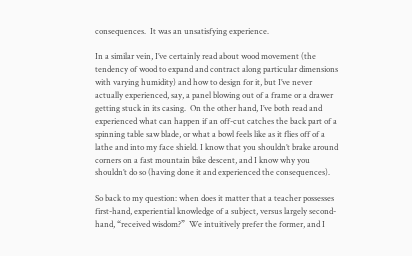consequences.  It was an unsatisfying experience.

In a similar vein, I’ve certainly read about wood movement (the tendency of wood to expand and contract along particular dimensions with varying humidity) and how to design for it, but I’ve never actually experienced, say, a panel blowing out of a frame or a drawer getting stuck in its casing.  On the other hand, I’ve both read and experienced what can happen if an off-cut catches the back part of a spinning table saw blade, or what a bowl feels like as it flies off of a lathe and into my face shield. I know that you shouldn’t brake around corners on a fast mountain bike descent, and I know why you shouldn’t do so (having done it and experienced the consequences).

So back to my question: when does it matter that a teacher possesses first-hand, experiential knowledge of a subject, versus largely second-hand, “received wisdom?”  We intuitively prefer the former, and I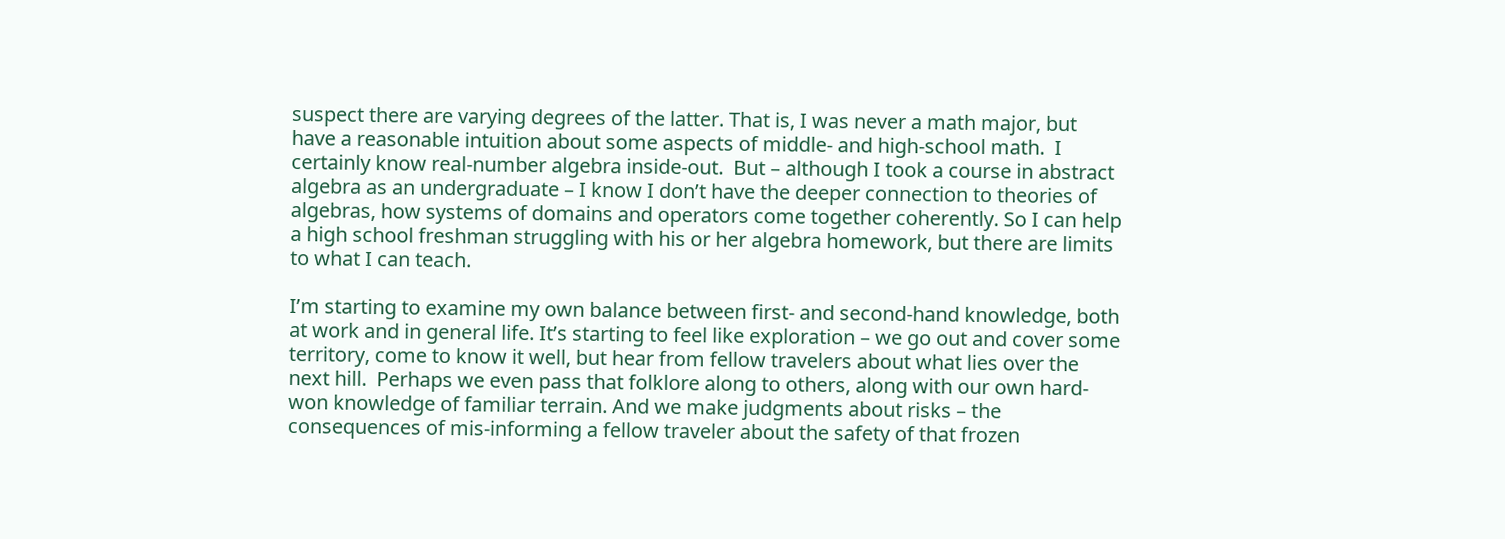suspect there are varying degrees of the latter. That is, I was never a math major, but have a reasonable intuition about some aspects of middle- and high-school math.  I certainly know real-number algebra inside-out.  But – although I took a course in abstract algebra as an undergraduate – I know I don’t have the deeper connection to theories of algebras, how systems of domains and operators come together coherently. So I can help a high school freshman struggling with his or her algebra homework, but there are limits to what I can teach.

I’m starting to examine my own balance between first- and second-hand knowledge, both at work and in general life. It’s starting to feel like exploration – we go out and cover some territory, come to know it well, but hear from fellow travelers about what lies over the next hill.  Perhaps we even pass that folklore along to others, along with our own hard-won knowledge of familiar terrain. And we make judgments about risks – the consequences of mis-informing a fellow traveler about the safety of that frozen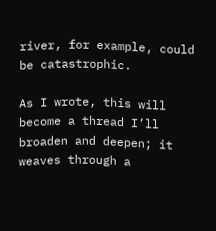river, for example, could be catastrophic.

As I wrote, this will become a thread I’ll broaden and deepen; it weaves through a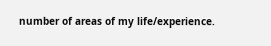number of areas of my life/experience.